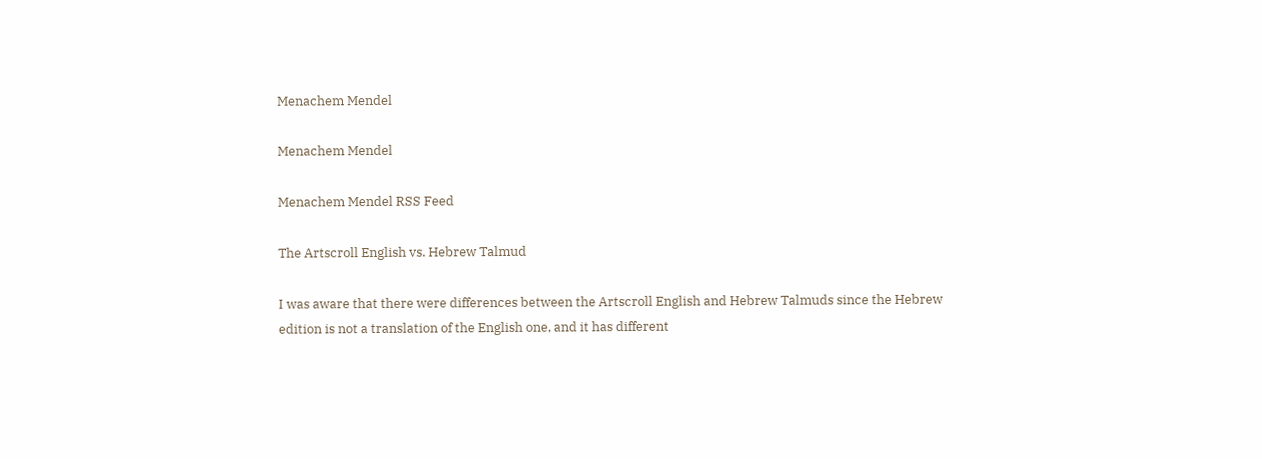Menachem Mendel

Menachem Mendel

Menachem Mendel RSS Feed

The Artscroll English vs. Hebrew Talmud

I was aware that there were differences between the Artscroll English and Hebrew Talmuds since the Hebrew edition is not a translation of the English one, and it has different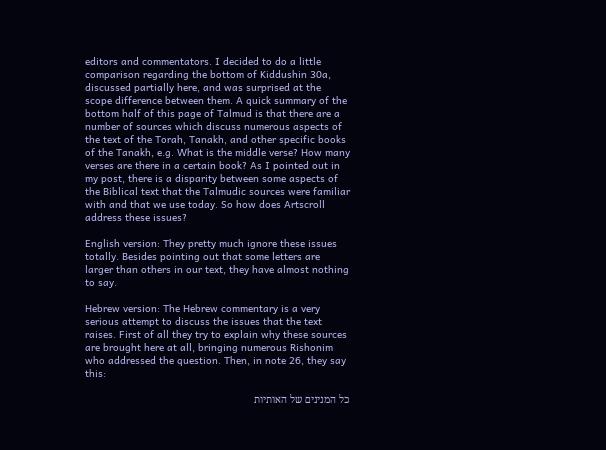editors and commentators. I decided to do a little comparison regarding the bottom of Kiddushin 30a, discussed partially here, and was surprised at the scope difference between them. A quick summary of the bottom half of this page of Talmud is that there are a number of sources which discuss numerous aspects of the text of the Torah, Tanakh, and other specific books of the Tanakh, e.g. What is the middle verse? How many verses are there in a certain book? As I pointed out in my post, there is a disparity between some aspects of the Biblical text that the Talmudic sources were familiar with and that we use today. So how does Artscroll address these issues?

English version: They pretty much ignore these issues totally. Besides pointing out that some letters are larger than others in our text, they have almost nothing to say.

Hebrew version: The Hebrew commentary is a very serious attempt to discuss the issues that the text raises. First of all they try to explain why these sources are brought here at all, bringing numerous Rishonim who addressed the question. Then, in note 26, they say this:

כל המנינים של האותיות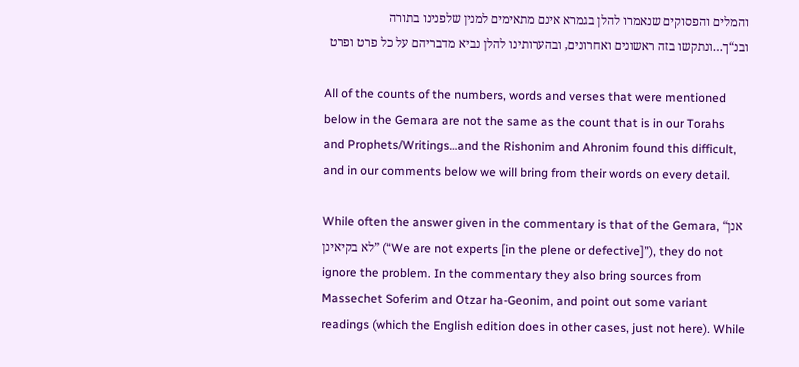והמלים והפסוקים שנאמרו להלן בגמרא אינם מתאימים למנין שלפנינו בתורה ובנ“ך…ונתקשו בזה ראשונים ואחרונים, ובהערותינו להלן נביא מדבריהם על כל פרט ופרט

All of the counts of the numbers, words and verses that were mentioned below in the Gemara are not the same as the count that is in our Torahs and Prophets/Writings…and the Rishonim and Ahronim found this difficult, and in our comments below we will bring from their words on every detail.

While often the answer given in the commentary is that of the Gemara, “אנן לא בקיאינן” (“We are not experts [in the plene or defective]”), they do not ignore the problem. In the commentary they also bring sources from Massechet Soferim and Otzar ha-Geonim, and point out some variant readings (which the English edition does in other cases, just not here). While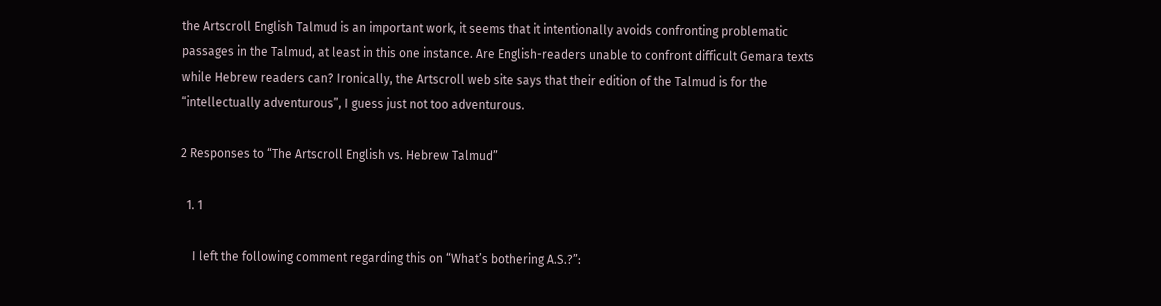the Artscroll English Talmud is an important work, it seems that it intentionally avoids confronting problematic passages in the Talmud, at least in this one instance. Are English-readers unable to confront difficult Gemara texts while Hebrew readers can? Ironically, the Artscroll web site says that their edition of the Talmud is for the “intellectually adventurous”, I guess just not too adventurous.

2 Responses to “The Artscroll English vs. Hebrew Talmud”

  1. 1

    I left the following comment regarding this on “What’s bothering A.S.?”: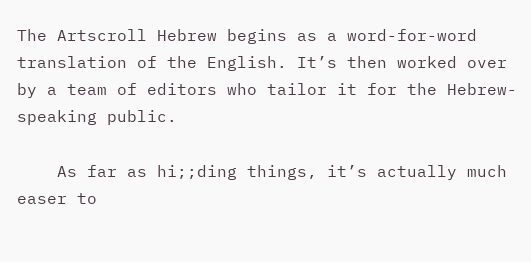The Artscroll Hebrew begins as a word-for-word translation of the English. It’s then worked over by a team of editors who tailor it for the Hebrew-speaking public.

    As far as hi;;ding things, it’s actually much easer to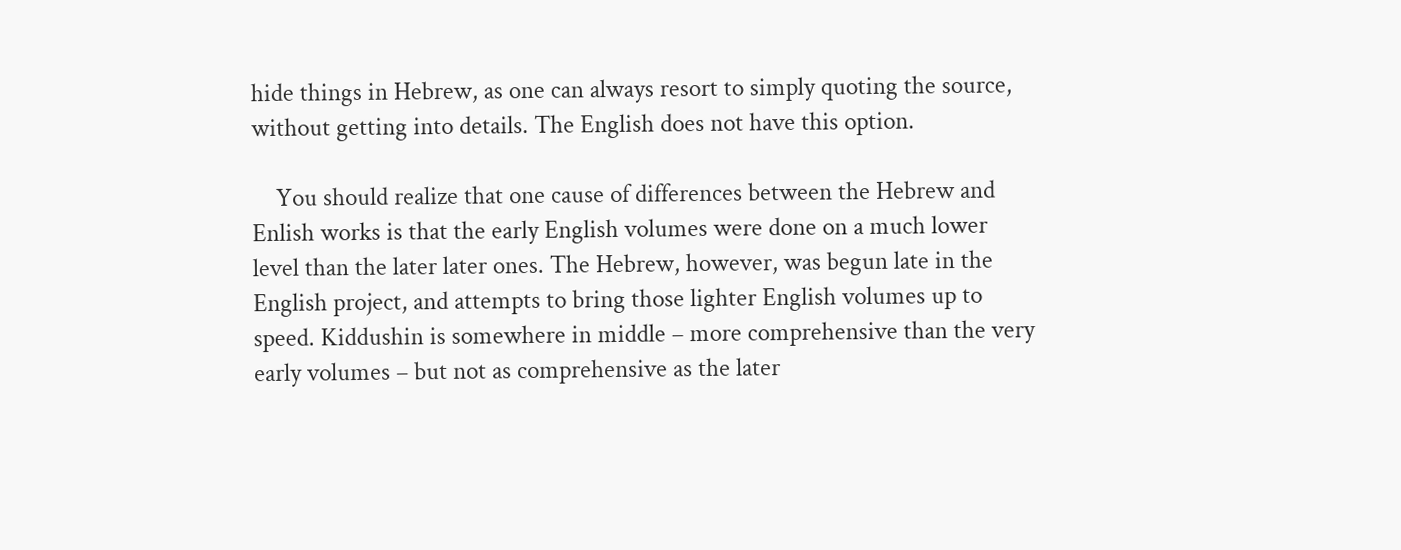hide things in Hebrew, as one can always resort to simply quoting the source, without getting into details. The English does not have this option.

    You should realize that one cause of differences between the Hebrew and Enlish works is that the early English volumes were done on a much lower level than the later later ones. The Hebrew, however, was begun late in the English project, and attempts to bring those lighter English volumes up to speed. Kiddushin is somewhere in middle – more comprehensive than the very early volumes – but not as comprehensive as the later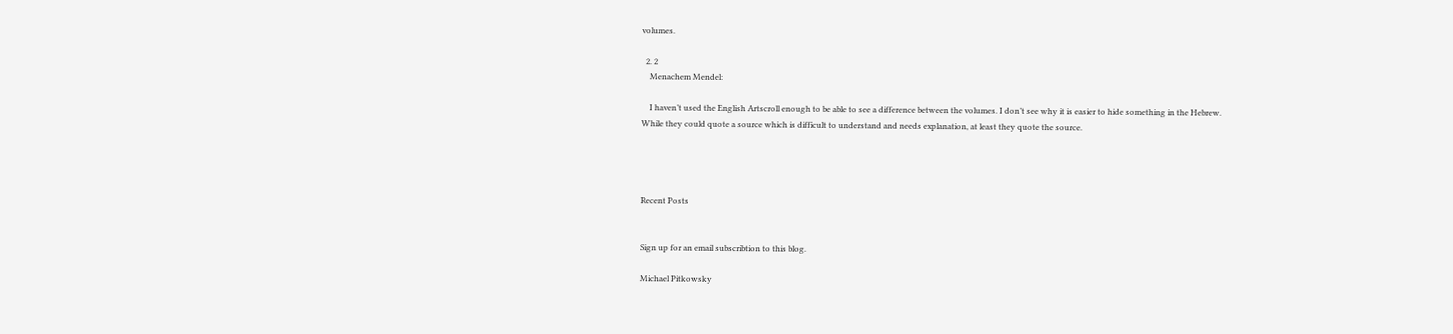volumes.

  2. 2
    Menachem Mendel:

    I haven’t used the English Artscroll enough to be able to see a difference between the volumes. I don’t see why it is easier to hide something in the Hebrew. While they could quote a source which is difficult to understand and needs explanation, at least they quote the source.




Recent Posts


Sign up for an email subscribtion to this blog.

Michael Pitkowsky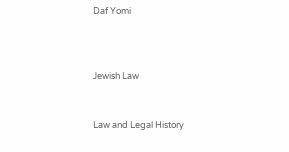Daf Yomi



Jewish Law


Law and Legal History